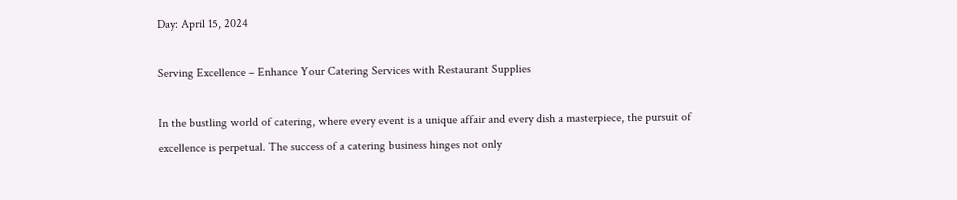Day: April 15, 2024

Serving Excellence – Enhance Your Catering Services with Restaurant Supplies

In the bustling world of catering, where every event is a unique affair and every dish a masterpiece, the pursuit of excellence is perpetual. The success of a catering business hinges not only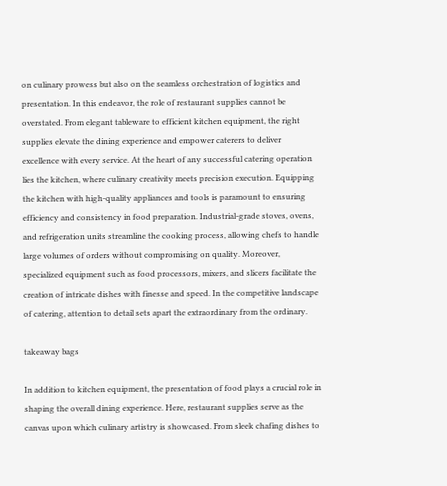on culinary prowess but also on the seamless orchestration of logistics and presentation. In this endeavor, the role of restaurant supplies cannot be overstated. From elegant tableware to efficient kitchen equipment, the right supplies elevate the dining experience and empower caterers to deliver excellence with every service. At the heart of any successful catering operation lies the kitchen, where culinary creativity meets precision execution. Equipping the kitchen with high-quality appliances and tools is paramount to ensuring efficiency and consistency in food preparation. Industrial-grade stoves, ovens, and refrigeration units streamline the cooking process, allowing chefs to handle large volumes of orders without compromising on quality. Moreover, specialized equipment such as food processors, mixers, and slicers facilitate the creation of intricate dishes with finesse and speed. In the competitive landscape of catering, attention to detail sets apart the extraordinary from the ordinary.

takeaway bags

In addition to kitchen equipment, the presentation of food plays a crucial role in shaping the overall dining experience. Here, restaurant supplies serve as the canvas upon which culinary artistry is showcased. From sleek chafing dishes to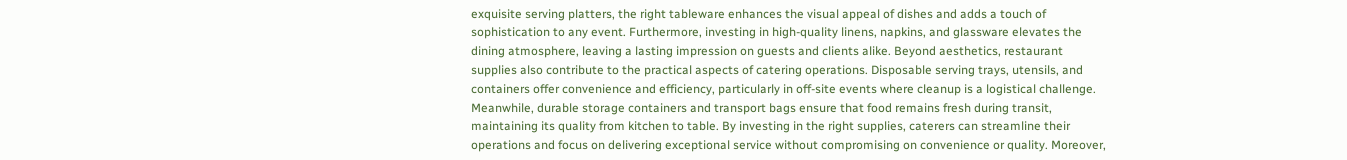exquisite serving platters, the right tableware enhances the visual appeal of dishes and adds a touch of sophistication to any event. Furthermore, investing in high-quality linens, napkins, and glassware elevates the dining atmosphere, leaving a lasting impression on guests and clients alike. Beyond aesthetics, restaurant supplies also contribute to the practical aspects of catering operations. Disposable serving trays, utensils, and containers offer convenience and efficiency, particularly in off-site events where cleanup is a logistical challenge. Meanwhile, durable storage containers and transport bags ensure that food remains fresh during transit, maintaining its quality from kitchen to table. By investing in the right supplies, caterers can streamline their operations and focus on delivering exceptional service without compromising on convenience or quality. Moreover,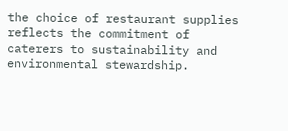the choice of restaurant supplies reflects the commitment of caterers to sustainability and environmental stewardship.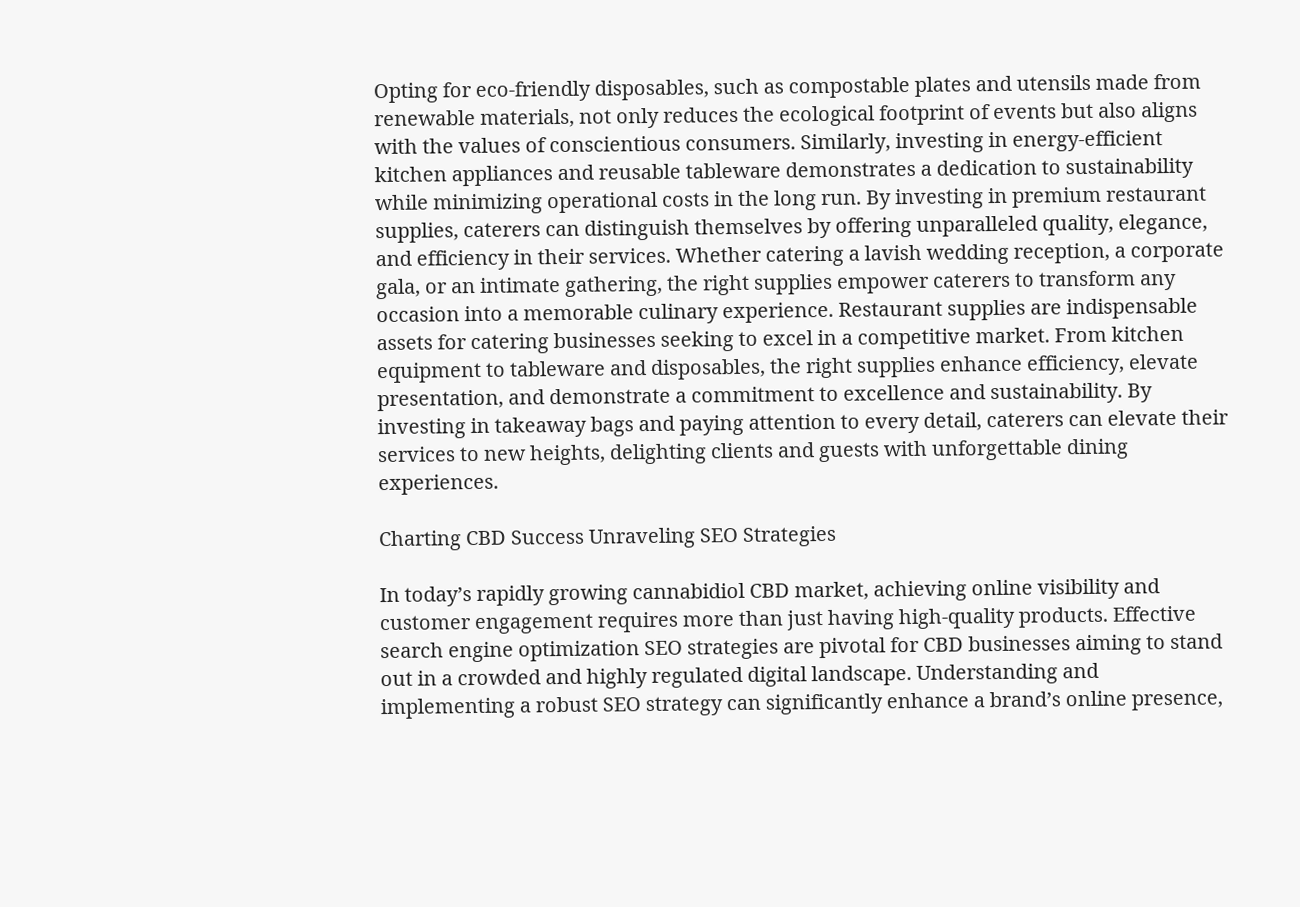Opting for eco-friendly disposables, such as compostable plates and utensils made from renewable materials, not only reduces the ecological footprint of events but also aligns with the values of conscientious consumers. Similarly, investing in energy-efficient kitchen appliances and reusable tableware demonstrates a dedication to sustainability while minimizing operational costs in the long run. By investing in premium restaurant supplies, caterers can distinguish themselves by offering unparalleled quality, elegance, and efficiency in their services. Whether catering a lavish wedding reception, a corporate gala, or an intimate gathering, the right supplies empower caterers to transform any occasion into a memorable culinary experience. Restaurant supplies are indispensable assets for catering businesses seeking to excel in a competitive market. From kitchen equipment to tableware and disposables, the right supplies enhance efficiency, elevate presentation, and demonstrate a commitment to excellence and sustainability. By investing in takeaway bags and paying attention to every detail, caterers can elevate their services to new heights, delighting clients and guests with unforgettable dining experiences.

Charting CBD Success Unraveling SEO Strategies

In today’s rapidly growing cannabidiol CBD market, achieving online visibility and customer engagement requires more than just having high-quality products. Effective search engine optimization SEO strategies are pivotal for CBD businesses aiming to stand out in a crowded and highly regulated digital landscape. Understanding and implementing a robust SEO strategy can significantly enhance a brand’s online presence,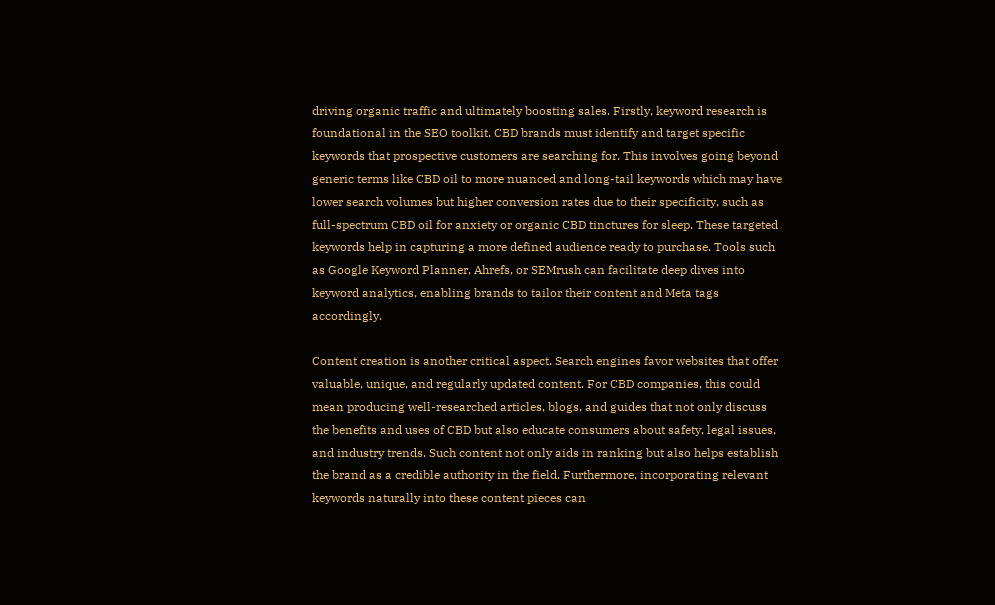driving organic traffic and ultimately boosting sales. Firstly, keyword research is foundational in the SEO toolkit. CBD brands must identify and target specific keywords that prospective customers are searching for. This involves going beyond generic terms like CBD oil to more nuanced and long-tail keywords which may have lower search volumes but higher conversion rates due to their specificity, such as full-spectrum CBD oil for anxiety or organic CBD tinctures for sleep. These targeted keywords help in capturing a more defined audience ready to purchase. Tools such as Google Keyword Planner, Ahrefs, or SEMrush can facilitate deep dives into keyword analytics, enabling brands to tailor their content and Meta tags accordingly.

Content creation is another critical aspect. Search engines favor websites that offer valuable, unique, and regularly updated content. For CBD companies, this could mean producing well-researched articles, blogs, and guides that not only discuss the benefits and uses of CBD but also educate consumers about safety, legal issues, and industry trends. Such content not only aids in ranking but also helps establish the brand as a credible authority in the field. Furthermore, incorporating relevant keywords naturally into these content pieces can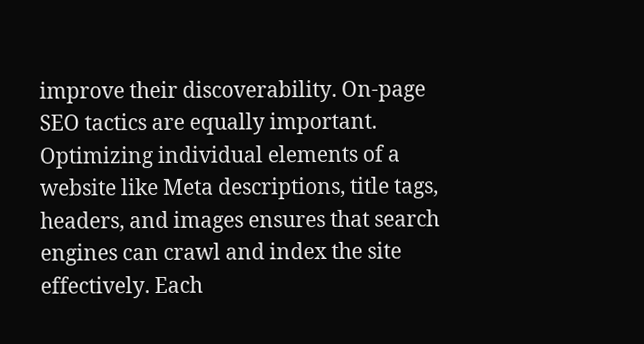improve their discoverability. On-page SEO tactics are equally important. Optimizing individual elements of a website like Meta descriptions, title tags, headers, and images ensures that search engines can crawl and index the site effectively. Each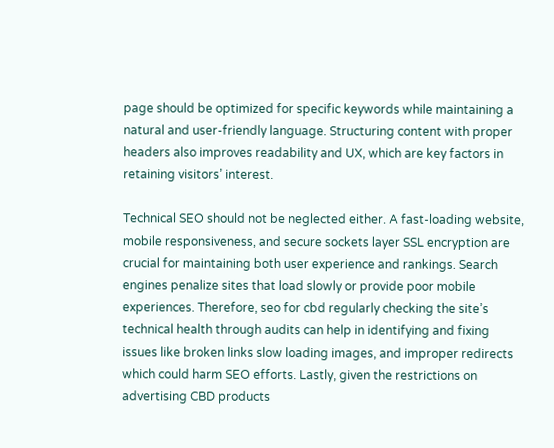page should be optimized for specific keywords while maintaining a natural and user-friendly language. Structuring content with proper headers also improves readability and UX, which are key factors in retaining visitors’ interest.

Technical SEO should not be neglected either. A fast-loading website, mobile responsiveness, and secure sockets layer SSL encryption are crucial for maintaining both user experience and rankings. Search engines penalize sites that load slowly or provide poor mobile experiences. Therefore, seo for cbd regularly checking the site’s technical health through audits can help in identifying and fixing issues like broken links slow loading images, and improper redirects which could harm SEO efforts. Lastly, given the restrictions on advertising CBD products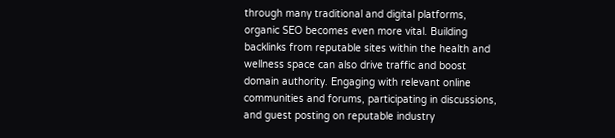through many traditional and digital platforms, organic SEO becomes even more vital. Building backlinks from reputable sites within the health and wellness space can also drive traffic and boost domain authority. Engaging with relevant online communities and forums, participating in discussions, and guest posting on reputable industry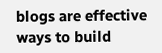blogs are effective ways to build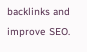backlinks and improve SEO.